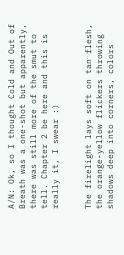A/N: Ok, so I thought Cold and Out of Breath was a one-shot but apparently, there was still more of the smut to tell. Chapter 2 be here and this is really it, I swear :)


The firelight lays soft on tan flesh, the orange-yellow flickers throwing shadows deep into corners, colors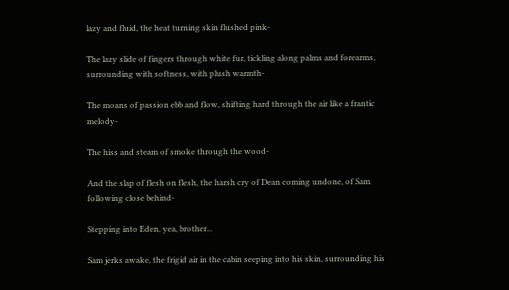lazy and fluid, the heat turning skin flushed pink-

The lazy slide of fingers through white fur, tickling along palms and forearms, surrounding with softness, with plush warmth-

The moans of passion ebb and flow, shifting hard through the air like a frantic melody-

The hiss and steam of smoke through the wood-

And the slap of flesh on flesh, the harsh cry of Dean coming undone, of Sam following close behind-

Stepping into Eden, yea, brother...

Sam jerks awake, the frigid air in the cabin seeping into his skin, surrounding his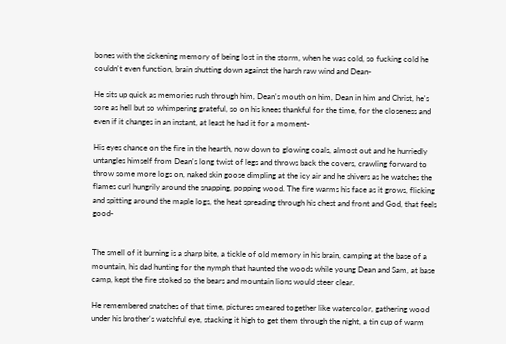bones with the sickening memory of being lost in the storm, when he was cold, so fucking cold he couldn't even function, brain shutting down against the harsh raw wind and Dean-

He sits up quick as memories rush through him, Dean's mouth on him, Dean in him and Christ, he's sore as hell but so whimpering grateful, so on his knees thankful for the time, for the closeness and even if it changes in an instant, at least he had it for a moment-

His eyes chance on the fire in the hearth, now down to glowing coals, almost out and he hurriedly untangles himself from Dean's long twist of legs and throws back the covers, crawling forward to throw some more logs on, naked skin goose dimpling at the icy air and he shivers as he watches the flames curl hungrily around the snapping, popping wood. The fire warms his face as it grows, flicking and spitting around the maple logs, the heat spreading through his chest and front and God, that feels good-


The smell of it burning is a sharp bite, a tickle of old memory in his brain, camping at the base of a mountain, his dad hunting for the nymph that haunted the woods while young Dean and Sam, at base camp, kept the fire stoked so the bears and mountain lions would steer clear.

He remembered snatches of that time, pictures smeared together like watercolor, gathering wood under his brother's watchful eye, stacking it high to get them through the night, a tin cup of warm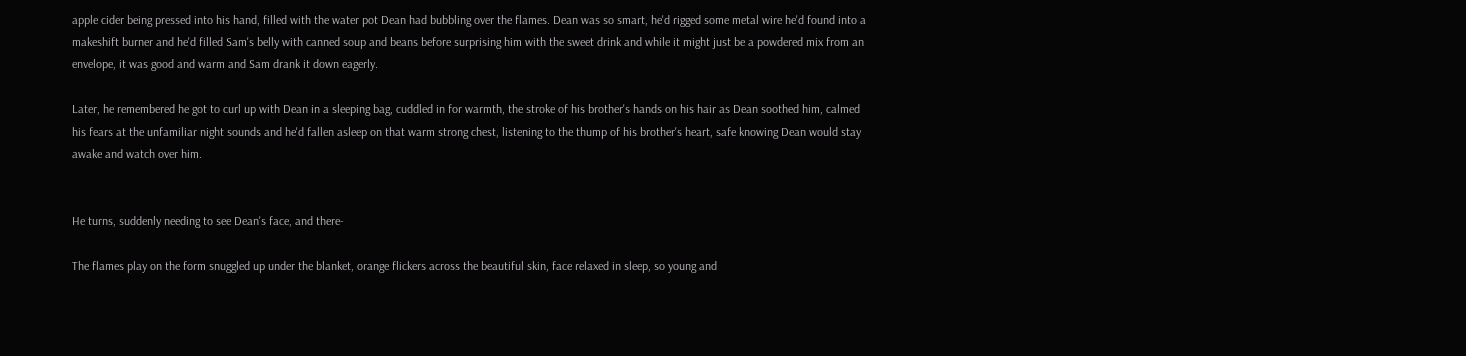apple cider being pressed into his hand, filled with the water pot Dean had bubbling over the flames. Dean was so smart, he'd rigged some metal wire he'd found into a makeshift burner and he'd filled Sam's belly with canned soup and beans before surprising him with the sweet drink and while it might just be a powdered mix from an envelope, it was good and warm and Sam drank it down eagerly.

Later, he remembered he got to curl up with Dean in a sleeping bag, cuddled in for warmth, the stroke of his brother's hands on his hair as Dean soothed him, calmed his fears at the unfamiliar night sounds and he'd fallen asleep on that warm strong chest, listening to the thump of his brother's heart, safe knowing Dean would stay awake and watch over him.


He turns, suddenly needing to see Dean's face, and there-

The flames play on the form snuggled up under the blanket, orange flickers across the beautiful skin, face relaxed in sleep, so young and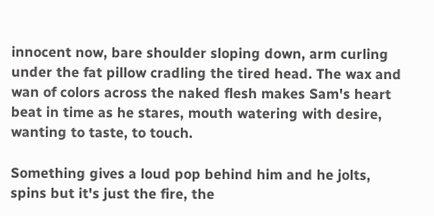innocent now, bare shoulder sloping down, arm curling under the fat pillow cradling the tired head. The wax and wan of colors across the naked flesh makes Sam's heart beat in time as he stares, mouth watering with desire, wanting to taste, to touch.

Something gives a loud pop behind him and he jolts, spins but it's just the fire, the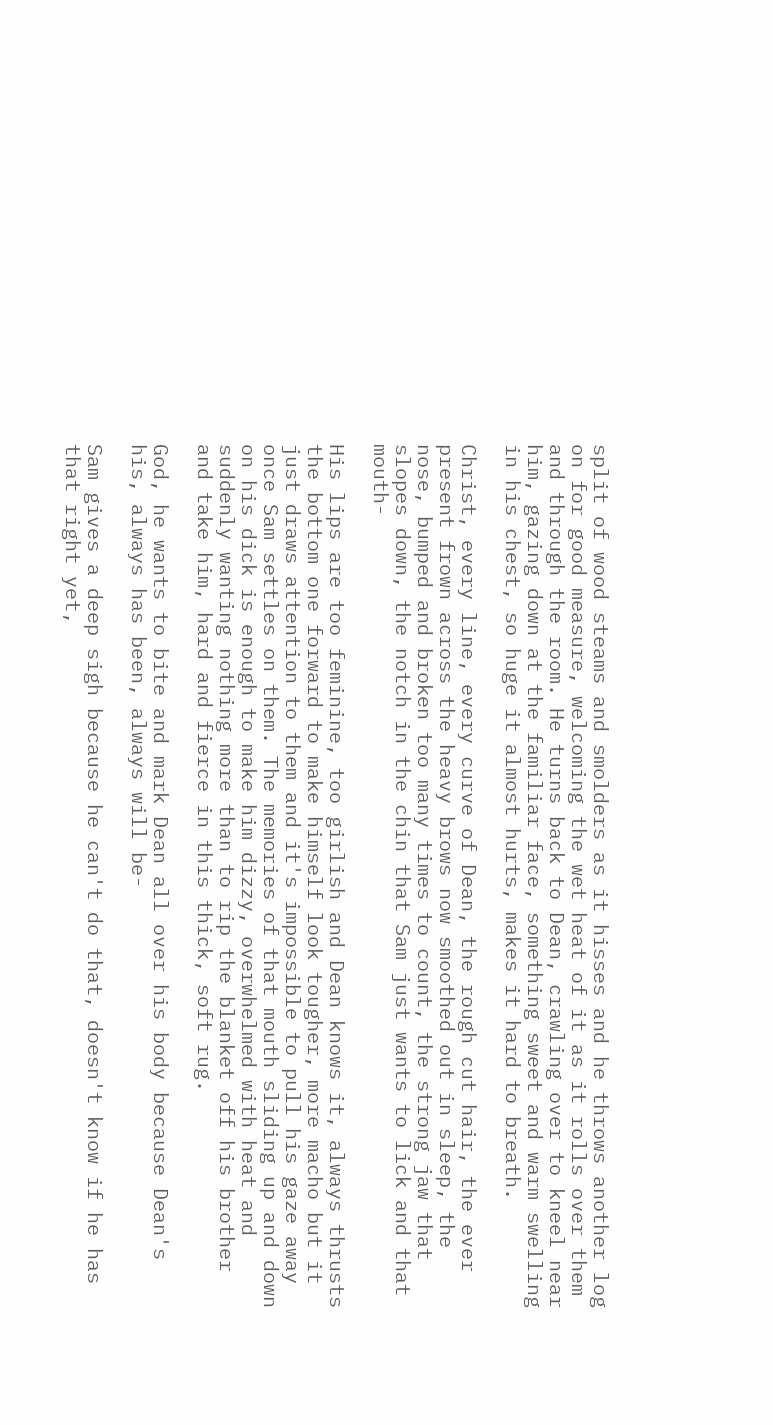split of wood steams and smolders as it hisses and he throws another log on for good measure, welcoming the wet heat of it as it rolls over them and through the room. He turns back to Dean, crawling over to kneel near him, gazing down at the familiar face, something sweet and warm swelling in his chest, so huge it almost hurts, makes it hard to breath.

Christ, every line, every curve of Dean, the rough cut hair, the ever present frown across the heavy brows now smoothed out in sleep, the nose, bumped and broken too many times to count, the strong jaw that slopes down, the notch in the chin that Sam just wants to lick and that mouth-

His lips are too feminine, too girlish and Dean knows it, always thrusts the bottom one forward to make himself look tougher, more macho but it just draws attention to them and it's impossible to pull his gaze away once Sam settles on them. The memories of that mouth sliding up and down on his dick is enough to make him dizzy, overwhelmed with heat and suddenly wanting nothing more than to rip the blanket off his brother and take him, hard and fierce in this thick, soft rug.

God, he wants to bite and mark Dean all over his body because Dean's his, always has been, always will be-

Sam gives a deep sigh because he can't do that, doesn't know if he has that right yet,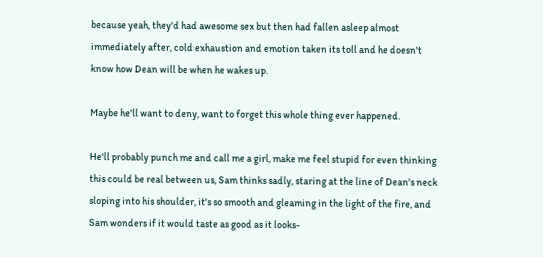because yeah, they'd had awesome sex but then had fallen asleep almost immediately after, cold exhaustion and emotion taken its toll and he doesn't know how Dean will be when he wakes up.

Maybe he'll want to deny, want to forget this whole thing ever happened.

He'll probably punch me and call me a girl, make me feel stupid for even thinking this could be real between us, Sam thinks sadly, staring at the line of Dean's neck sloping into his shoulder, it's so smooth and gleaming in the light of the fire, and Sam wonders if it would taste as good as it looks-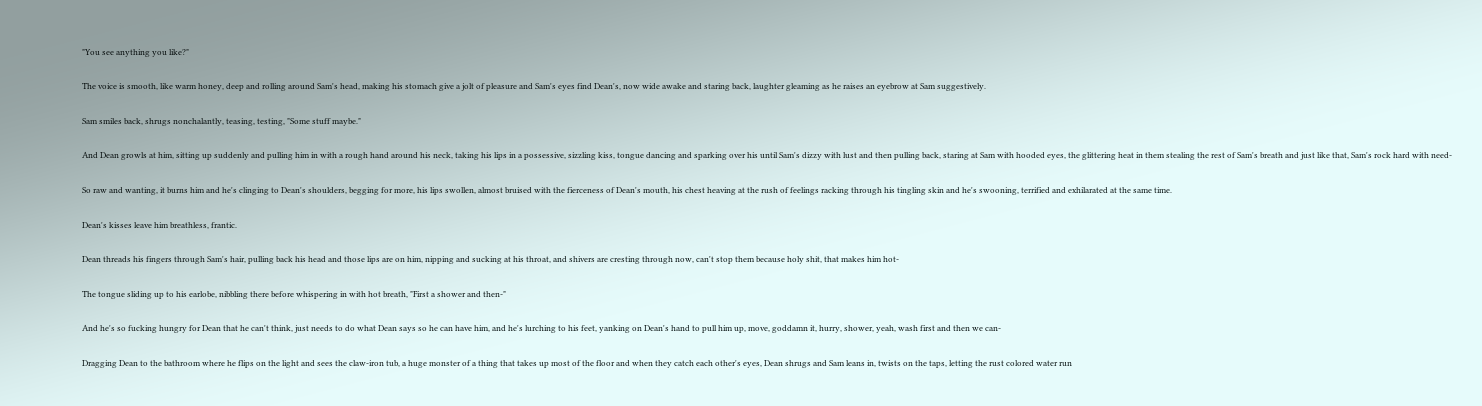"You see anything you like?"

The voice is smooth, like warm honey, deep and rolling around Sam's head, making his stomach give a jolt of pleasure and Sam's eyes find Dean's, now wide awake and staring back, laughter gleaming as he raises an eyebrow at Sam suggestively.

Sam smiles back, shrugs nonchalantly, teasing, testing, "Some stuff maybe."

And Dean growls at him, sitting up suddenly and pulling him in with a rough hand around his neck, taking his lips in a possessive, sizzling kiss, tongue dancing and sparking over his until Sam's dizzy with lust and then pulling back, staring at Sam with hooded eyes, the glittering heat in them stealing the rest of Sam's breath and just like that, Sam's rock hard with need-

So raw and wanting, it burns him and he's clinging to Dean's shoulders, begging for more, his lips swollen, almost bruised with the fierceness of Dean's mouth, his chest heaving at the rush of feelings racking through his tingling skin and he's swooning, terrified and exhilarated at the same time.

Dean's kisses leave him breathless, frantic.

Dean threads his fingers through Sam's hair, pulling back his head and those lips are on him, nipping and sucking at his throat, and shivers are cresting through now, can't stop them because holy shit, that makes him hot-

The tongue sliding up to his earlobe, nibbling there before whispering in with hot breath, "First a shower and then-"

And he's so fucking hungry for Dean that he can't think, just needs to do what Dean says so he can have him, and he's lurching to his feet, yanking on Dean's hand to pull him up, move, goddamn it, hurry, shower, yeah, wash first and then we can-

Dragging Dean to the bathroom where he flips on the light and sees the claw-iron tub, a huge monster of a thing that takes up most of the floor and when they catch each other's eyes, Dean shrugs and Sam leans in, twists on the taps, letting the rust colored water run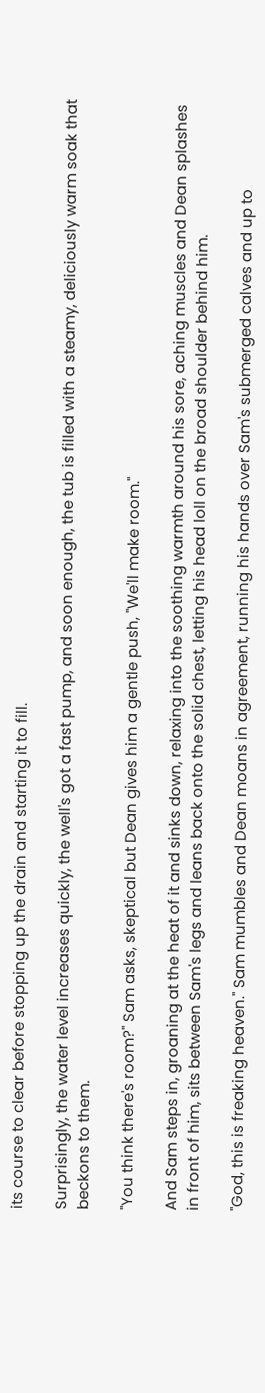its course to clear before stopping up the drain and starting it to fill.

Surprisingly, the water level increases quickly, the well's got a fast pump, and soon enough, the tub is filled with a steamy, deliciously warm soak that beckons to them.

"You think there's room?" Sam asks, skeptical but Dean gives him a gentle push, "We'll make room."

And Sam steps in, groaning at the heat of it and sinks down, relaxing into the soothing warmth around his sore, aching muscles and Dean splashes in front of him, sits between Sam's legs and leans back onto the solid chest, letting his head loll on the broad shoulder behind him.

"God, this is freaking heaven." Sam mumbles and Dean moans in agreement, running his hands over Sam's submerged calves and up to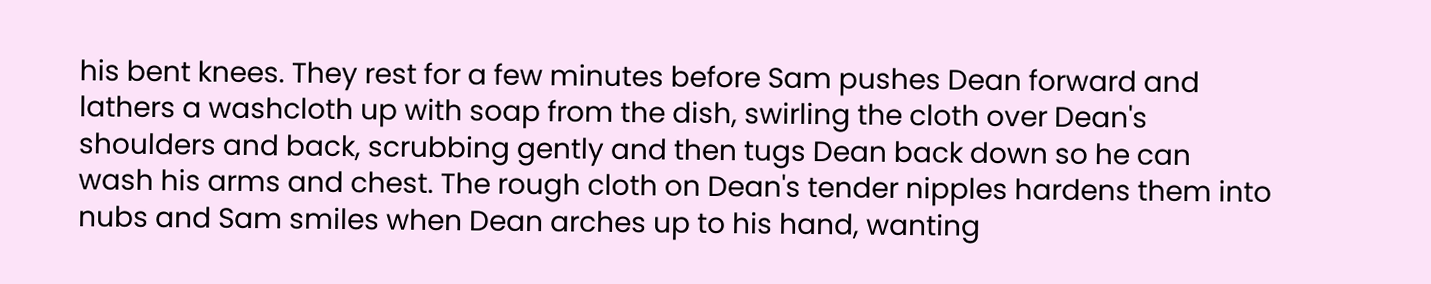his bent knees. They rest for a few minutes before Sam pushes Dean forward and lathers a washcloth up with soap from the dish, swirling the cloth over Dean's shoulders and back, scrubbing gently and then tugs Dean back down so he can wash his arms and chest. The rough cloth on Dean's tender nipples hardens them into nubs and Sam smiles when Dean arches up to his hand, wanting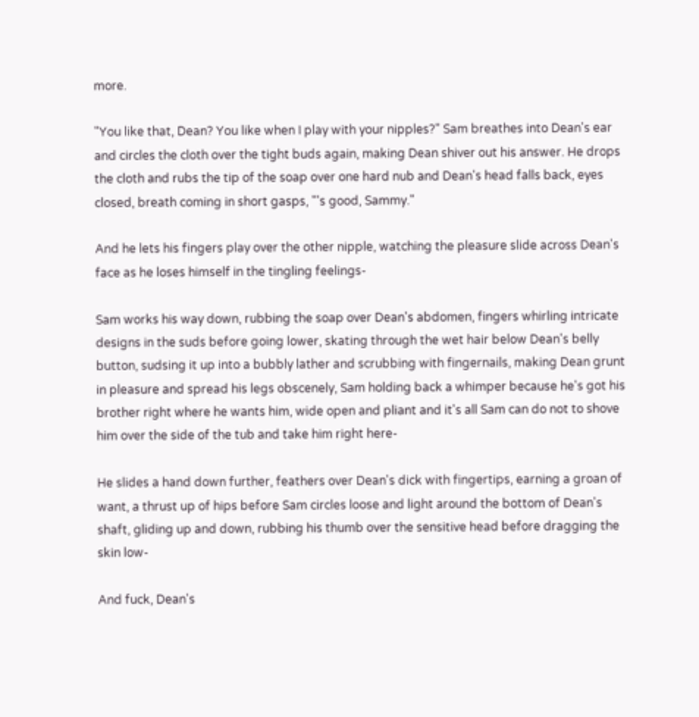more.

"You like that, Dean? You like when I play with your nipples?" Sam breathes into Dean's ear and circles the cloth over the tight buds again, making Dean shiver out his answer. He drops the cloth and rubs the tip of the soap over one hard nub and Dean's head falls back, eyes closed, breath coming in short gasps, "'s good, Sammy."

And he lets his fingers play over the other nipple, watching the pleasure slide across Dean's face as he loses himself in the tingling feelings-

Sam works his way down, rubbing the soap over Dean's abdomen, fingers whirling intricate designs in the suds before going lower, skating through the wet hair below Dean's belly button, sudsing it up into a bubbly lather and scrubbing with fingernails, making Dean grunt in pleasure and spread his legs obscenely, Sam holding back a whimper because he's got his brother right where he wants him, wide open and pliant and it's all Sam can do not to shove him over the side of the tub and take him right here-

He slides a hand down further, feathers over Dean's dick with fingertips, earning a groan of want, a thrust up of hips before Sam circles loose and light around the bottom of Dean's shaft, gliding up and down, rubbing his thumb over the sensitive head before dragging the skin low-

And fuck, Dean's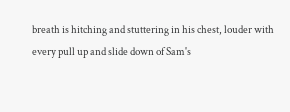breath is hitching and stuttering in his chest, louder with every pull up and slide down of Sam's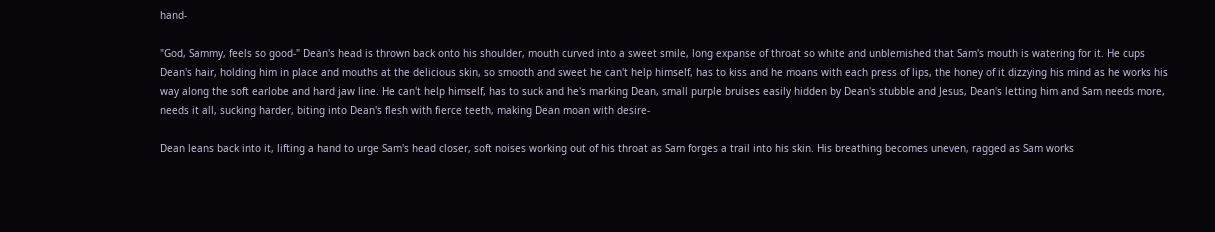hand-

"God, Sammy, feels so good-" Dean's head is thrown back onto his shoulder, mouth curved into a sweet smile, long expanse of throat so white and unblemished that Sam's mouth is watering for it. He cups Dean's hair, holding him in place and mouths at the delicious skin, so smooth and sweet he can't help himself, has to kiss and he moans with each press of lips, the honey of it dizzying his mind as he works his way along the soft earlobe and hard jaw line. He can't help himself, has to suck and he's marking Dean, small purple bruises easily hidden by Dean's stubble and Jesus, Dean's letting him and Sam needs more, needs it all, sucking harder, biting into Dean's flesh with fierce teeth, making Dean moan with desire-

Dean leans back into it, lifting a hand to urge Sam's head closer, soft noises working out of his throat as Sam forges a trail into his skin. His breathing becomes uneven, ragged as Sam works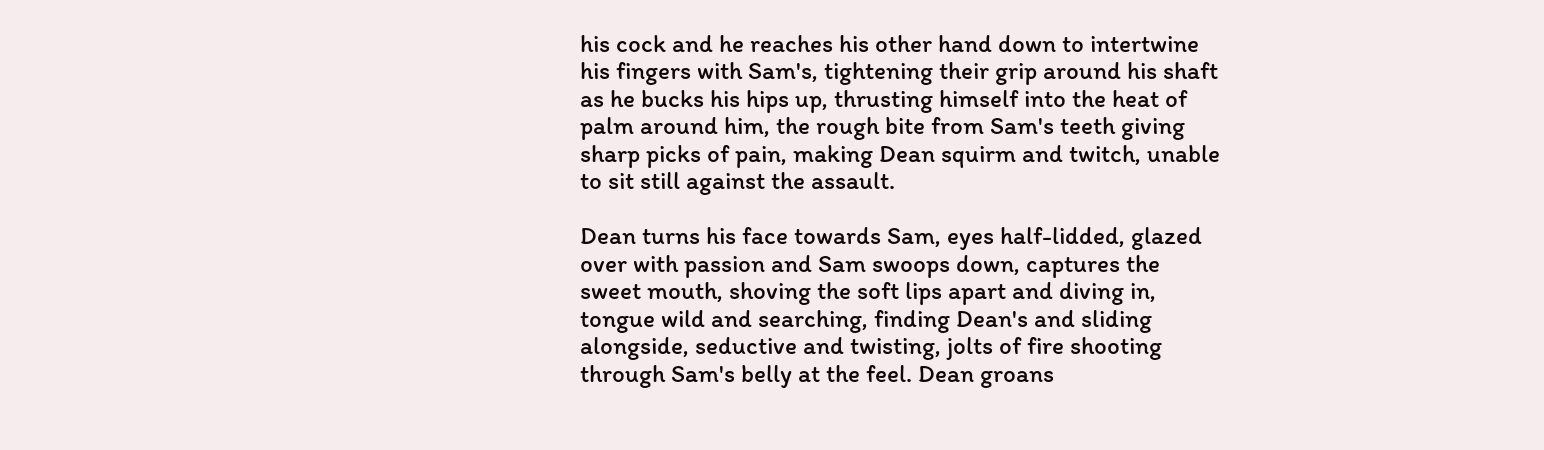his cock and he reaches his other hand down to intertwine his fingers with Sam's, tightening their grip around his shaft as he bucks his hips up, thrusting himself into the heat of palm around him, the rough bite from Sam's teeth giving sharp picks of pain, making Dean squirm and twitch, unable to sit still against the assault.

Dean turns his face towards Sam, eyes half-lidded, glazed over with passion and Sam swoops down, captures the sweet mouth, shoving the soft lips apart and diving in, tongue wild and searching, finding Dean's and sliding alongside, seductive and twisting, jolts of fire shooting through Sam's belly at the feel. Dean groans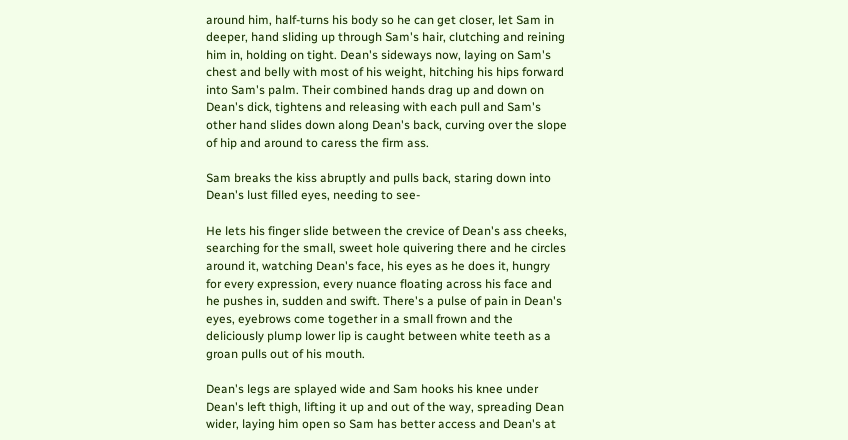around him, half-turns his body so he can get closer, let Sam in deeper, hand sliding up through Sam's hair, clutching and reining him in, holding on tight. Dean's sideways now, laying on Sam's chest and belly with most of his weight, hitching his hips forward into Sam's palm. Their combined hands drag up and down on Dean's dick, tightens and releasing with each pull and Sam's other hand slides down along Dean's back, curving over the slope of hip and around to caress the firm ass.

Sam breaks the kiss abruptly and pulls back, staring down into Dean's lust filled eyes, needing to see-

He lets his finger slide between the crevice of Dean's ass cheeks, searching for the small, sweet hole quivering there and he circles around it, watching Dean's face, his eyes as he does it, hungry for every expression, every nuance floating across his face and he pushes in, sudden and swift. There's a pulse of pain in Dean's eyes, eyebrows come together in a small frown and the deliciously plump lower lip is caught between white teeth as a groan pulls out of his mouth.

Dean's legs are splayed wide and Sam hooks his knee under Dean's left thigh, lifting it up and out of the way, spreading Dean wider, laying him open so Sam has better access and Dean's at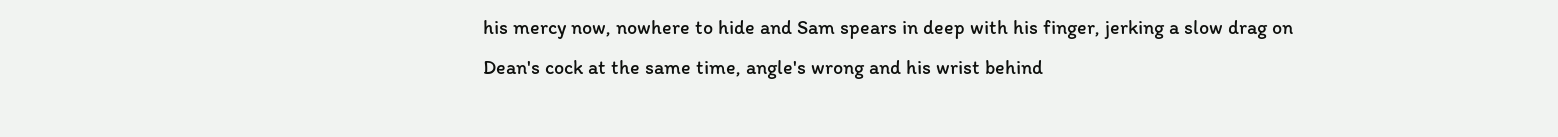his mercy now, nowhere to hide and Sam spears in deep with his finger, jerking a slow drag on Dean's cock at the same time, angle's wrong and his wrist behind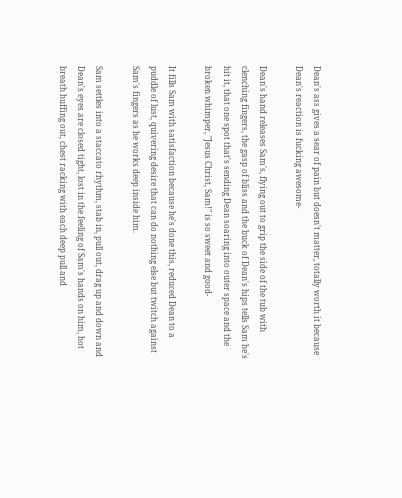Dean's ass gives a sear of pain but doesn't matter, totally worth it because Dean's reaction is fucking awesome-

Dean's hand releases Sam's, flying out to grip the side of the tub with clenching fingers, the gasp of bliss and the buck of Dean's hips tells Sam he's hit it, that one spot that's sending Dean soaring into outer space and the broken whimper, "Jesus Christ, Sam!" is so sweet and good-

It fills Sam with satisfaction because he's done this, reduced Dean to a puddle of lust, quivering desire that can do nothing else but twitch against Sam's fingers as he works deep inside him.

Sam settles into a staccato rhythm, stab in, pull out, drag up and down and Dean's eyes are closed tight, lost in the feeling of Sam's hands on him, hot breath huffing out, chest racking with each deep pull and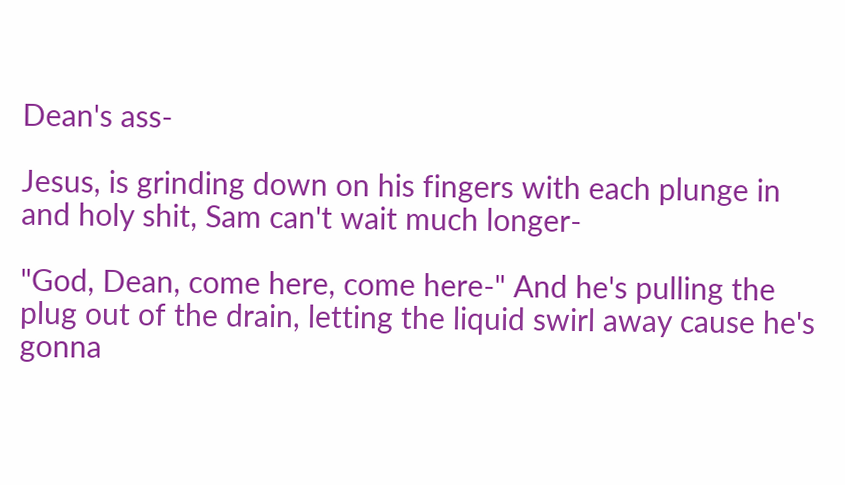Dean's ass-

Jesus, is grinding down on his fingers with each plunge in and holy shit, Sam can't wait much longer-

"God, Dean, come here, come here-" And he's pulling the plug out of the drain, letting the liquid swirl away cause he's gonna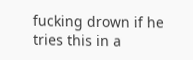fucking drown if he tries this in a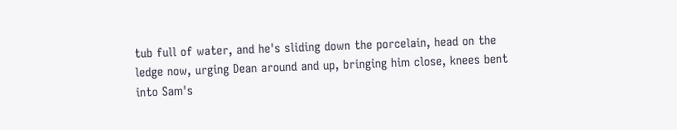tub full of water, and he's sliding down the porcelain, head on the ledge now, urging Dean around and up, bringing him close, knees bent into Sam's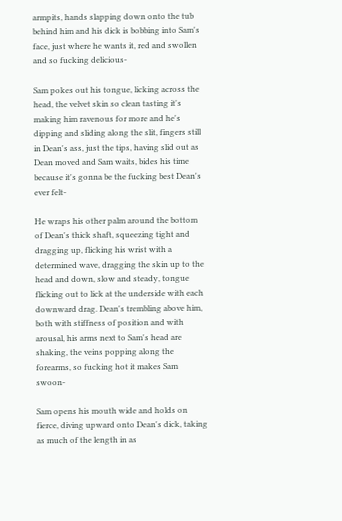armpits, hands slapping down onto the tub behind him and his dick is bobbing into Sam's face, just where he wants it, red and swollen and so fucking delicious-

Sam pokes out his tongue, licking across the head, the velvet skin so clean tasting it's making him ravenous for more and he's dipping and sliding along the slit, fingers still in Dean's ass, just the tips, having slid out as Dean moved and Sam waits, bides his time because it's gonna be the fucking best Dean's ever felt-

He wraps his other palm around the bottom of Dean's thick shaft, squeezing tight and dragging up, flicking his wrist with a determined wave, dragging the skin up to the head and down, slow and steady, tongue flicking out to lick at the underside with each downward drag. Dean's trembling above him, both with stiffness of position and with arousal, his arms next to Sam's head are shaking, the veins popping along the forearms, so fucking hot it makes Sam swoon-

Sam opens his mouth wide and holds on fierce, diving upward onto Dean's dick, taking as much of the length in as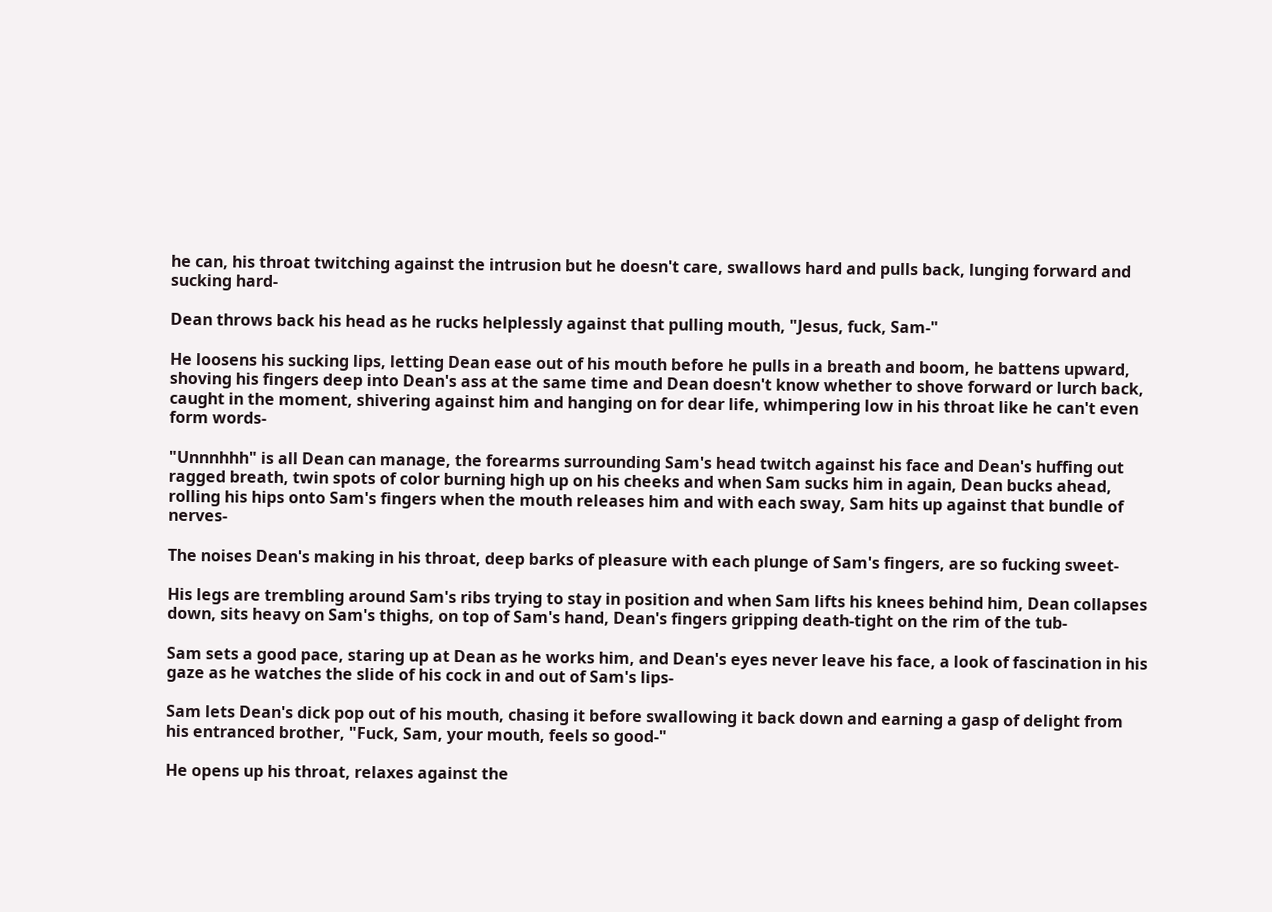he can, his throat twitching against the intrusion but he doesn't care, swallows hard and pulls back, lunging forward and sucking hard-

Dean throws back his head as he rucks helplessly against that pulling mouth, "Jesus, fuck, Sam-"

He loosens his sucking lips, letting Dean ease out of his mouth before he pulls in a breath and boom, he battens upward, shoving his fingers deep into Dean's ass at the same time and Dean doesn't know whether to shove forward or lurch back, caught in the moment, shivering against him and hanging on for dear life, whimpering low in his throat like he can't even form words-

"Unnnhhh" is all Dean can manage, the forearms surrounding Sam's head twitch against his face and Dean's huffing out ragged breath, twin spots of color burning high up on his cheeks and when Sam sucks him in again, Dean bucks ahead, rolling his hips onto Sam's fingers when the mouth releases him and with each sway, Sam hits up against that bundle of nerves-

The noises Dean's making in his throat, deep barks of pleasure with each plunge of Sam's fingers, are so fucking sweet-

His legs are trembling around Sam's ribs trying to stay in position and when Sam lifts his knees behind him, Dean collapses down, sits heavy on Sam's thighs, on top of Sam's hand, Dean's fingers gripping death-tight on the rim of the tub-

Sam sets a good pace, staring up at Dean as he works him, and Dean's eyes never leave his face, a look of fascination in his gaze as he watches the slide of his cock in and out of Sam's lips-

Sam lets Dean's dick pop out of his mouth, chasing it before swallowing it back down and earning a gasp of delight from his entranced brother, "Fuck, Sam, your mouth, feels so good-"

He opens up his throat, relaxes against the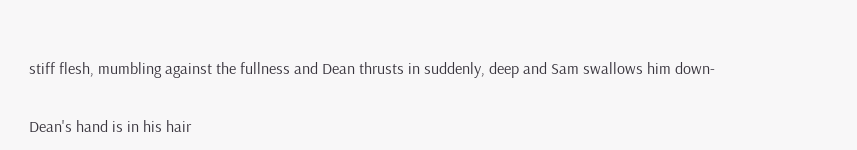stiff flesh, mumbling against the fullness and Dean thrusts in suddenly, deep and Sam swallows him down-

Dean's hand is in his hair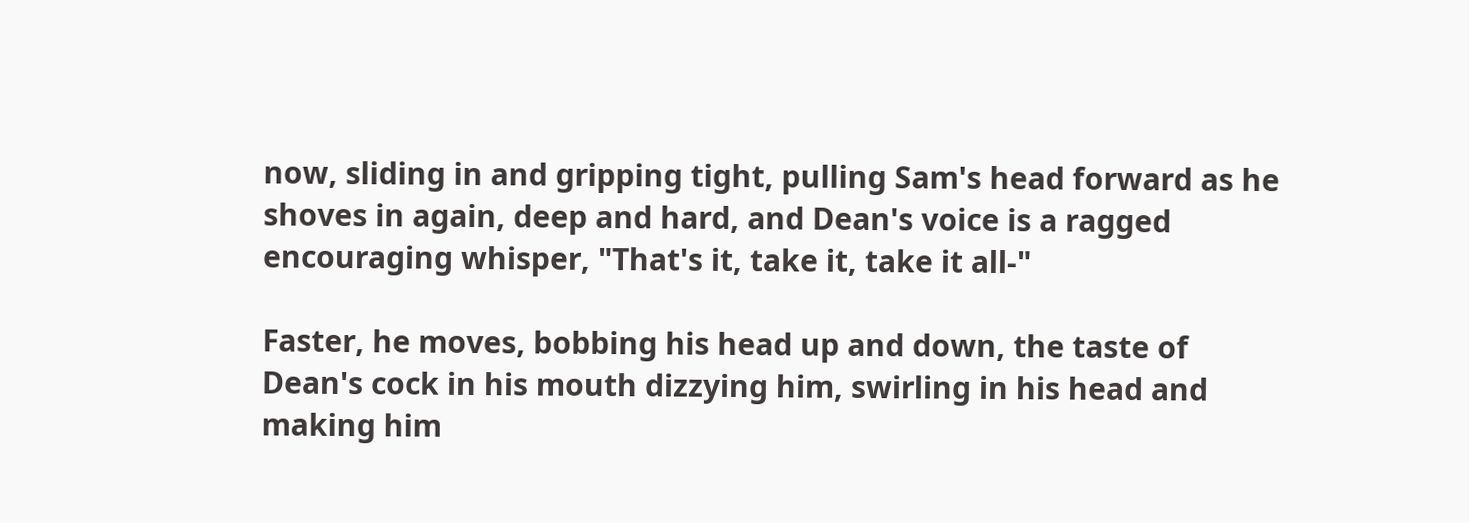now, sliding in and gripping tight, pulling Sam's head forward as he shoves in again, deep and hard, and Dean's voice is a ragged encouraging whisper, "That's it, take it, take it all-"

Faster, he moves, bobbing his head up and down, the taste of Dean's cock in his mouth dizzying him, swirling in his head and making him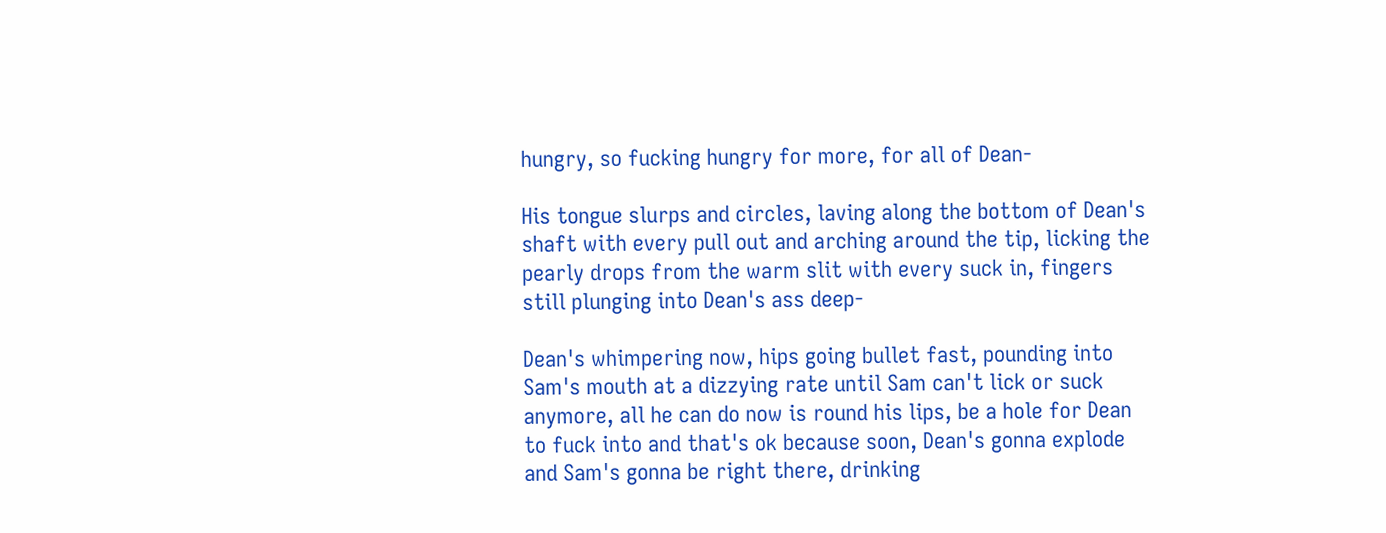hungry, so fucking hungry for more, for all of Dean-

His tongue slurps and circles, laving along the bottom of Dean's shaft with every pull out and arching around the tip, licking the pearly drops from the warm slit with every suck in, fingers still plunging into Dean's ass deep-

Dean's whimpering now, hips going bullet fast, pounding into Sam's mouth at a dizzying rate until Sam can't lick or suck anymore, all he can do now is round his lips, be a hole for Dean to fuck into and that's ok because soon, Dean's gonna explode and Sam's gonna be right there, drinking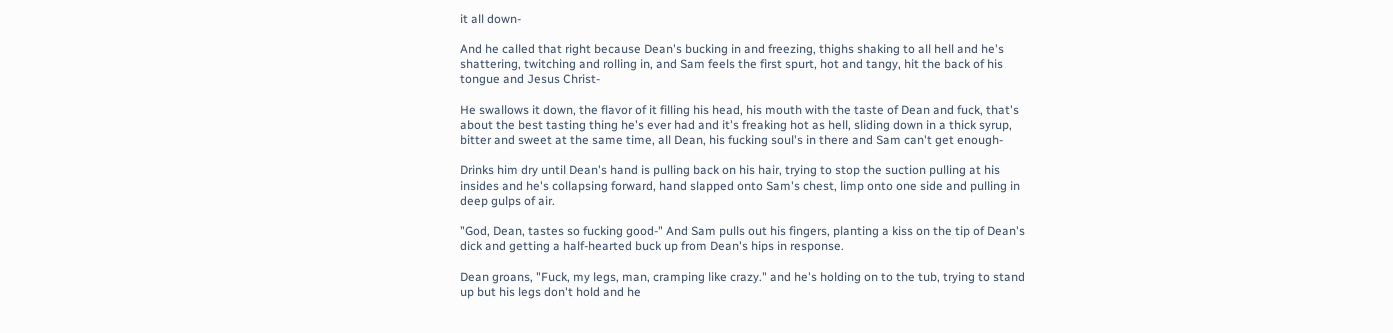it all down-

And he called that right because Dean's bucking in and freezing, thighs shaking to all hell and he's shattering, twitching and rolling in, and Sam feels the first spurt, hot and tangy, hit the back of his tongue and Jesus Christ-

He swallows it down, the flavor of it filling his head, his mouth with the taste of Dean and fuck, that's about the best tasting thing he's ever had and it's freaking hot as hell, sliding down in a thick syrup, bitter and sweet at the same time, all Dean, his fucking soul's in there and Sam can't get enough-

Drinks him dry until Dean's hand is pulling back on his hair, trying to stop the suction pulling at his insides and he's collapsing forward, hand slapped onto Sam's chest, limp onto one side and pulling in deep gulps of air.

"God, Dean, tastes so fucking good-" And Sam pulls out his fingers, planting a kiss on the tip of Dean's dick and getting a half-hearted buck up from Dean's hips in response.

Dean groans, "Fuck, my legs, man, cramping like crazy." and he's holding on to the tub, trying to stand up but his legs don't hold and he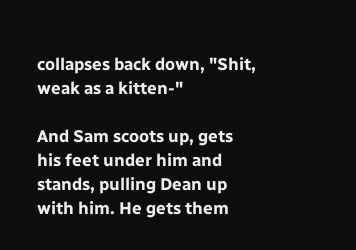collapses back down, "Shit, weak as a kitten-"

And Sam scoots up, gets his feet under him and stands, pulling Dean up with him. He gets them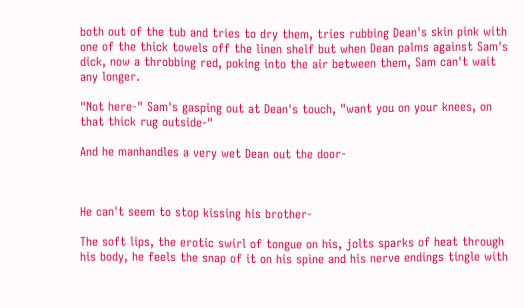both out of the tub and tries to dry them, tries rubbing Dean's skin pink with one of the thick towels off the linen shelf but when Dean palms against Sam's dick, now a throbbing red, poking into the air between them, Sam can't wait any longer.

"Not here-" Sam's gasping out at Dean's touch, "want you on your knees, on that thick rug outside-"

And he manhandles a very wet Dean out the door-



He can't seem to stop kissing his brother-

The soft lips, the erotic swirl of tongue on his, jolts sparks of heat through his body, he feels the snap of it on his spine and his nerve endings tingle with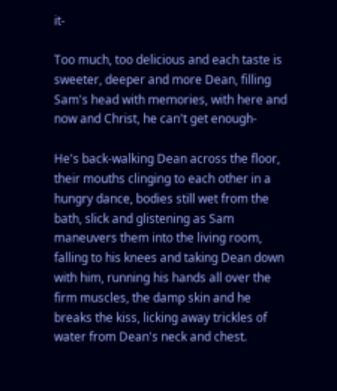it-

Too much, too delicious and each taste is sweeter, deeper and more Dean, filling Sam's head with memories, with here and now and Christ, he can't get enough-

He's back-walking Dean across the floor, their mouths clinging to each other in a hungry dance, bodies still wet from the bath, slick and glistening as Sam maneuvers them into the living room, falling to his knees and taking Dean down with him, running his hands all over the firm muscles, the damp skin and he breaks the kiss, licking away trickles of water from Dean's neck and chest.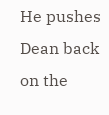He pushes Dean back on the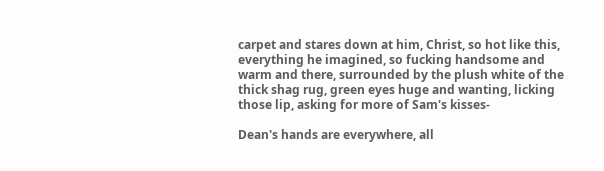carpet and stares down at him, Christ, so hot like this, everything he imagined, so fucking handsome and warm and there, surrounded by the plush white of the thick shag rug, green eyes huge and wanting, licking those lip, asking for more of Sam's kisses-

Dean's hands are everywhere, all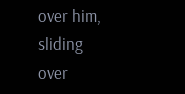over him, sliding over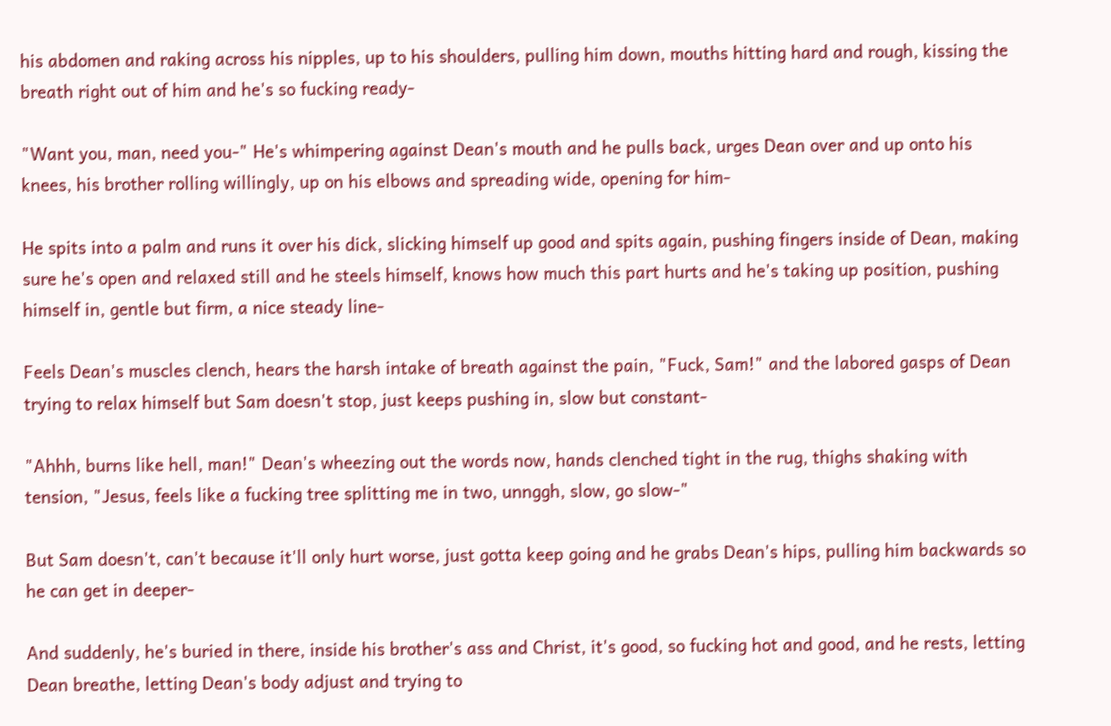his abdomen and raking across his nipples, up to his shoulders, pulling him down, mouths hitting hard and rough, kissing the breath right out of him and he's so fucking ready-

"Want you, man, need you-" He's whimpering against Dean's mouth and he pulls back, urges Dean over and up onto his knees, his brother rolling willingly, up on his elbows and spreading wide, opening for him-

He spits into a palm and runs it over his dick, slicking himself up good and spits again, pushing fingers inside of Dean, making sure he's open and relaxed still and he steels himself, knows how much this part hurts and he's taking up position, pushing himself in, gentle but firm, a nice steady line-

Feels Dean's muscles clench, hears the harsh intake of breath against the pain, "Fuck, Sam!" and the labored gasps of Dean trying to relax himself but Sam doesn't stop, just keeps pushing in, slow but constant-

"Ahhh, burns like hell, man!" Dean's wheezing out the words now, hands clenched tight in the rug, thighs shaking with tension, "Jesus, feels like a fucking tree splitting me in two, unnggh, slow, go slow-"

But Sam doesn't, can't because it'll only hurt worse, just gotta keep going and he grabs Dean's hips, pulling him backwards so he can get in deeper-

And suddenly, he's buried in there, inside his brother's ass and Christ, it's good, so fucking hot and good, and he rests, letting Dean breathe, letting Dean's body adjust and trying to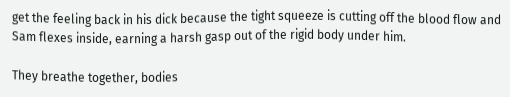get the feeling back in his dick because the tight squeeze is cutting off the blood flow and Sam flexes inside, earning a harsh gasp out of the rigid body under him.

They breathe together, bodies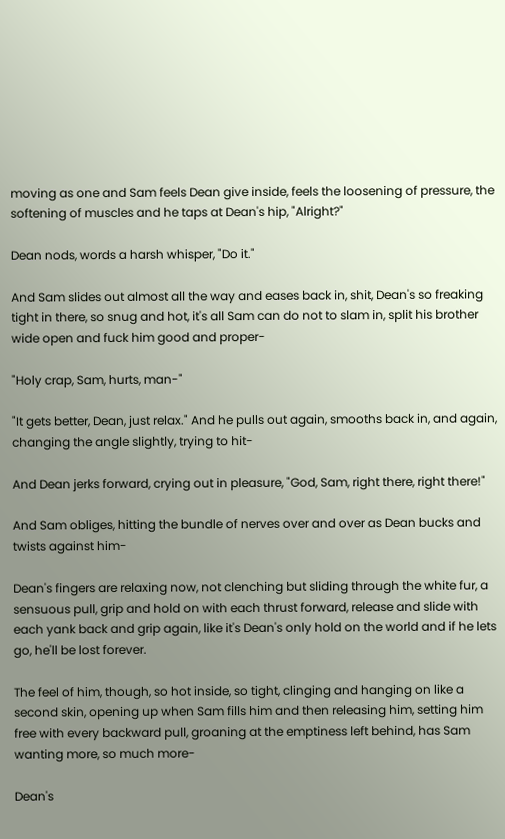moving as one and Sam feels Dean give inside, feels the loosening of pressure, the softening of muscles and he taps at Dean's hip, "Alright?"

Dean nods, words a harsh whisper, "Do it."

And Sam slides out almost all the way and eases back in, shit, Dean's so freaking tight in there, so snug and hot, it's all Sam can do not to slam in, split his brother wide open and fuck him good and proper-

"Holy crap, Sam, hurts, man-"

"It gets better, Dean, just relax." And he pulls out again, smooths back in, and again, changing the angle slightly, trying to hit-

And Dean jerks forward, crying out in pleasure, "God, Sam, right there, right there!"

And Sam obliges, hitting the bundle of nerves over and over as Dean bucks and twists against him-

Dean's fingers are relaxing now, not clenching but sliding through the white fur, a sensuous pull, grip and hold on with each thrust forward, release and slide with each yank back and grip again, like it's Dean's only hold on the world and if he lets go, he'll be lost forever.

The feel of him, though, so hot inside, so tight, clinging and hanging on like a second skin, opening up when Sam fills him and then releasing him, setting him free with every backward pull, groaning at the emptiness left behind, has Sam wanting more, so much more-

Dean's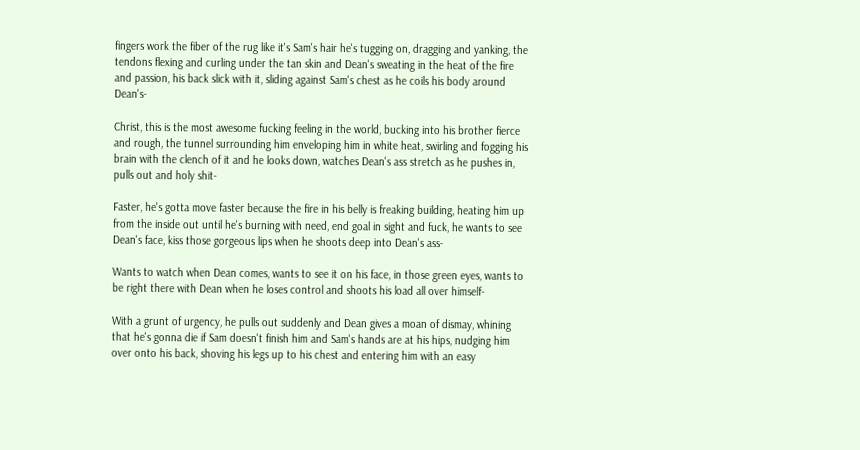fingers work the fiber of the rug like it's Sam's hair he's tugging on, dragging and yanking, the tendons flexing and curling under the tan skin and Dean's sweating in the heat of the fire and passion, his back slick with it, sliding against Sam's chest as he coils his body around Dean's-

Christ, this is the most awesome fucking feeling in the world, bucking into his brother fierce and rough, the tunnel surrounding him enveloping him in white heat, swirling and fogging his brain with the clench of it and he looks down, watches Dean's ass stretch as he pushes in, pulls out and holy shit-

Faster, he's gotta move faster because the fire in his belly is freaking building, heating him up from the inside out until he's burning with need, end goal in sight and fuck, he wants to see Dean's face, kiss those gorgeous lips when he shoots deep into Dean's ass-

Wants to watch when Dean comes, wants to see it on his face, in those green eyes, wants to be right there with Dean when he loses control and shoots his load all over himself-

With a grunt of urgency, he pulls out suddenly and Dean gives a moan of dismay, whining that he's gonna die if Sam doesn't finish him and Sam's hands are at his hips, nudging him over onto his back, shoving his legs up to his chest and entering him with an easy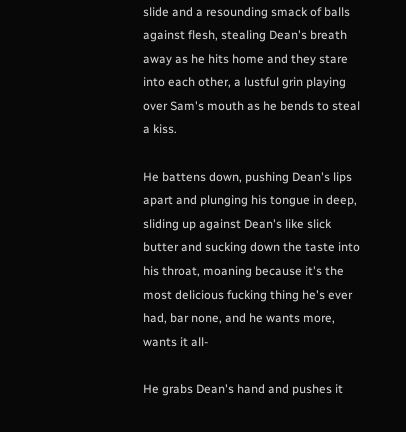slide and a resounding smack of balls against flesh, stealing Dean's breath away as he hits home and they stare into each other, a lustful grin playing over Sam's mouth as he bends to steal a kiss.

He battens down, pushing Dean's lips apart and plunging his tongue in deep, sliding up against Dean's like slick butter and sucking down the taste into his throat, moaning because it's the most delicious fucking thing he's ever had, bar none, and he wants more, wants it all-

He grabs Dean's hand and pushes it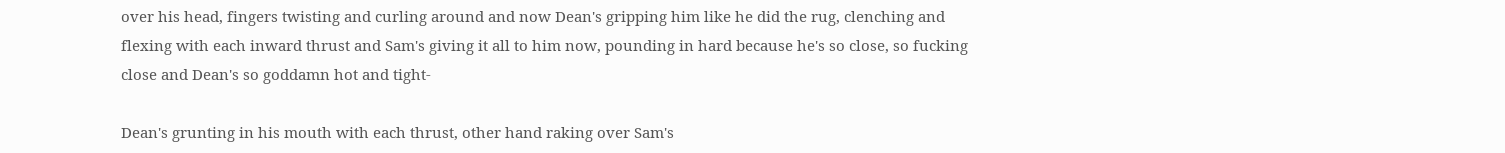over his head, fingers twisting and curling around and now Dean's gripping him like he did the rug, clenching and flexing with each inward thrust and Sam's giving it all to him now, pounding in hard because he's so close, so fucking close and Dean's so goddamn hot and tight-

Dean's grunting in his mouth with each thrust, other hand raking over Sam's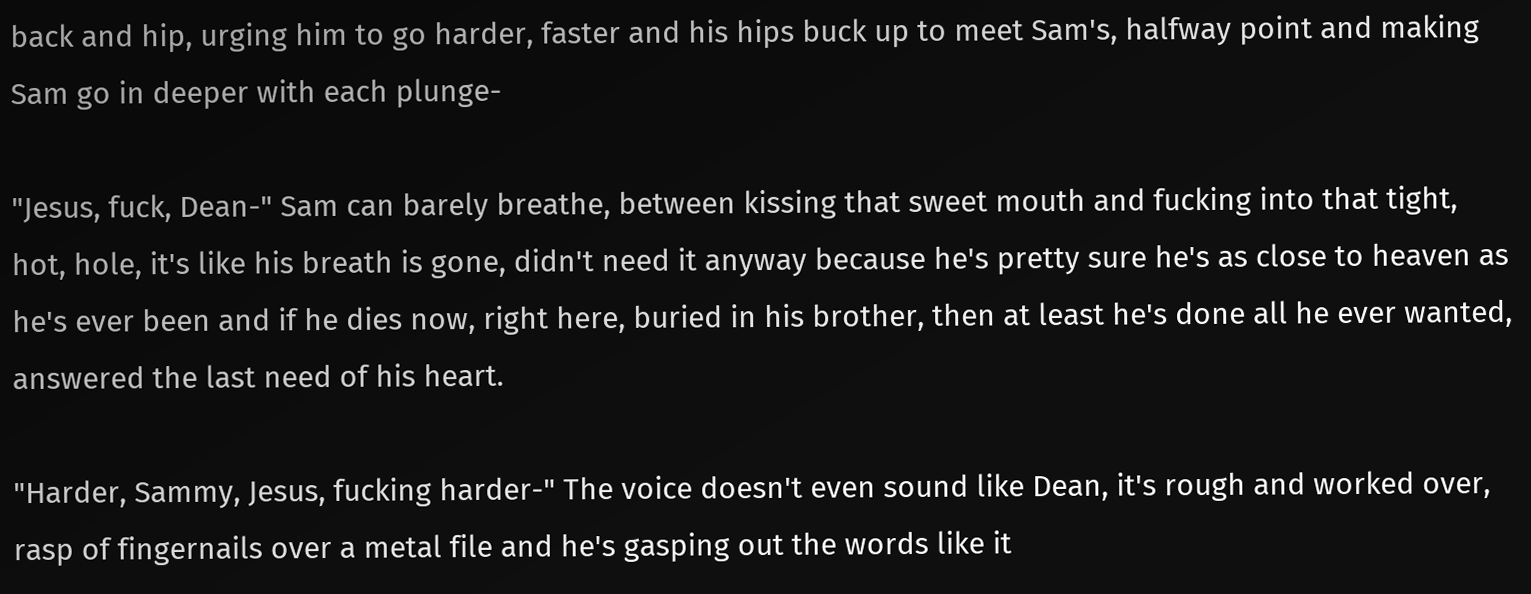back and hip, urging him to go harder, faster and his hips buck up to meet Sam's, halfway point and making Sam go in deeper with each plunge-

"Jesus, fuck, Dean-" Sam can barely breathe, between kissing that sweet mouth and fucking into that tight, hot, hole, it's like his breath is gone, didn't need it anyway because he's pretty sure he's as close to heaven as he's ever been and if he dies now, right here, buried in his brother, then at least he's done all he ever wanted, answered the last need of his heart.

"Harder, Sammy, Jesus, fucking harder-" The voice doesn't even sound like Dean, it's rough and worked over, rasp of fingernails over a metal file and he's gasping out the words like it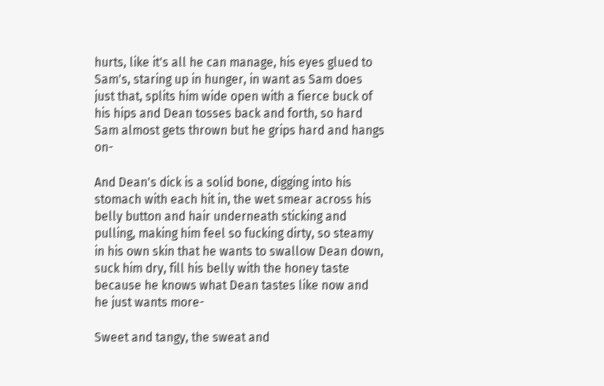hurts, like it's all he can manage, his eyes glued to Sam's, staring up in hunger, in want as Sam does just that, splits him wide open with a fierce buck of his hips and Dean tosses back and forth, so hard Sam almost gets thrown but he grips hard and hangs on-

And Dean's dick is a solid bone, digging into his stomach with each hit in, the wet smear across his belly button and hair underneath sticking and pulling, making him feel so fucking dirty, so steamy in his own skin that he wants to swallow Dean down, suck him dry, fill his belly with the honey taste because he knows what Dean tastes like now and he just wants more-

Sweet and tangy, the sweat and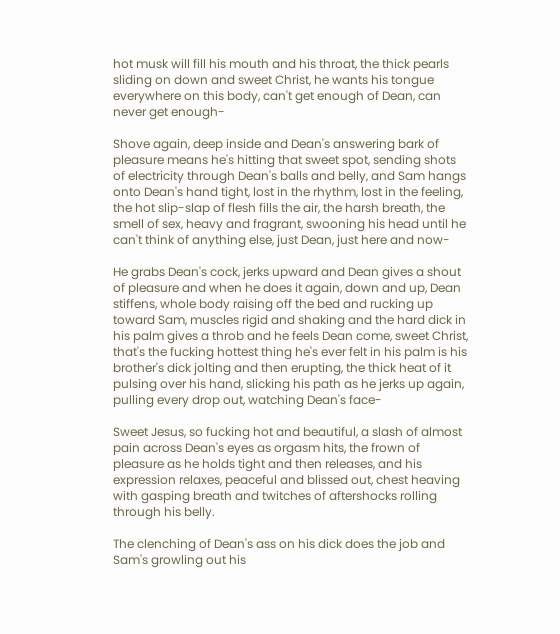hot musk will fill his mouth and his throat, the thick pearls sliding on down and sweet Christ, he wants his tongue everywhere on this body, can't get enough of Dean, can never get enough-

Shove again, deep inside and Dean's answering bark of pleasure means he's hitting that sweet spot, sending shots of electricity through Dean's balls and belly, and Sam hangs onto Dean's hand tight, lost in the rhythm, lost in the feeling, the hot slip-slap of flesh fills the air, the harsh breath, the smell of sex, heavy and fragrant, swooning his head until he can't think of anything else, just Dean, just here and now-

He grabs Dean's cock, jerks upward and Dean gives a shout of pleasure and when he does it again, down and up, Dean stiffens, whole body raising off the bed and rucking up toward Sam, muscles rigid and shaking and the hard dick in his palm gives a throb and he feels Dean come, sweet Christ, that's the fucking hottest thing he's ever felt in his palm is his brother's dick jolting and then erupting, the thick heat of it pulsing over his hand, slicking his path as he jerks up again, pulling every drop out, watching Dean's face-

Sweet Jesus, so fucking hot and beautiful, a slash of almost pain across Dean's eyes as orgasm hits, the frown of pleasure as he holds tight and then releases, and his expression relaxes, peaceful and blissed out, chest heaving with gasping breath and twitches of aftershocks rolling through his belly.

The clenching of Dean's ass on his dick does the job and Sam's growling out his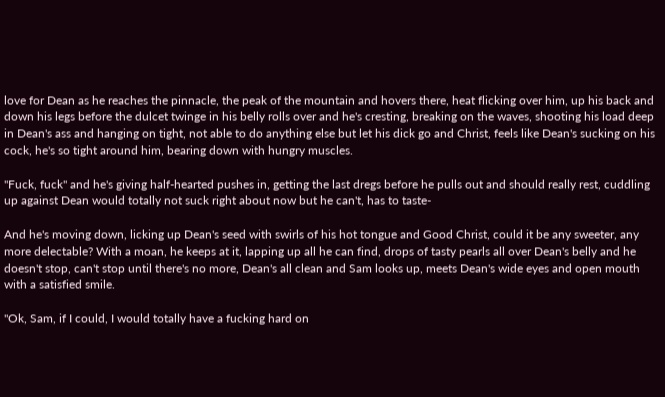love for Dean as he reaches the pinnacle, the peak of the mountain and hovers there, heat flicking over him, up his back and down his legs before the dulcet twinge in his belly rolls over and he's cresting, breaking on the waves, shooting his load deep in Dean's ass and hanging on tight, not able to do anything else but let his dick go and Christ, feels like Dean's sucking on his cock, he's so tight around him, bearing down with hungry muscles.

"Fuck, fuck" and he's giving half-hearted pushes in, getting the last dregs before he pulls out and should really rest, cuddling up against Dean would totally not suck right about now but he can't, has to taste-

And he's moving down, licking up Dean's seed with swirls of his hot tongue and Good Christ, could it be any sweeter, any more delectable? With a moan, he keeps at it, lapping up all he can find, drops of tasty pearls all over Dean's belly and he doesn't stop, can't stop until there's no more, Dean's all clean and Sam looks up, meets Dean's wide eyes and open mouth with a satisfied smile.

"Ok, Sam, if I could, I would totally have a fucking hard on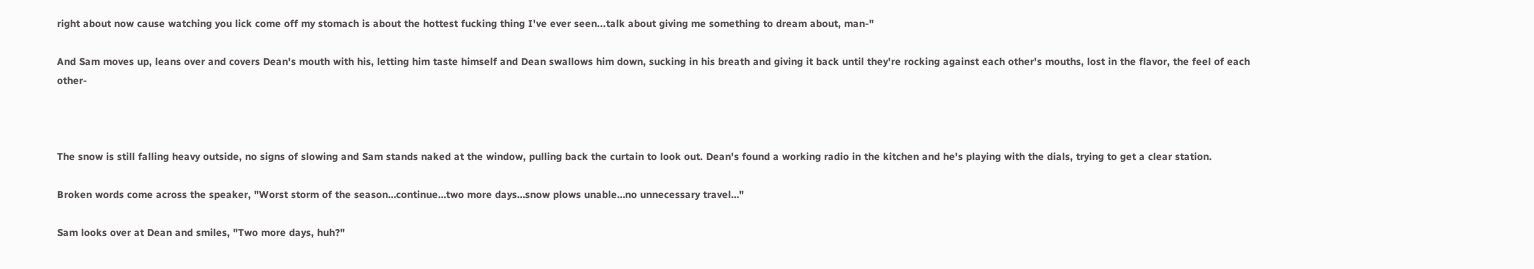right about now cause watching you lick come off my stomach is about the hottest fucking thing I've ever seen...talk about giving me something to dream about, man-"

And Sam moves up, leans over and covers Dean's mouth with his, letting him taste himself and Dean swallows him down, sucking in his breath and giving it back until they're rocking against each other's mouths, lost in the flavor, the feel of each other-



The snow is still falling heavy outside, no signs of slowing and Sam stands naked at the window, pulling back the curtain to look out. Dean's found a working radio in the kitchen and he's playing with the dials, trying to get a clear station.

Broken words come across the speaker, "Worst storm of the season…continue…two more days…snow plows unable…no unnecessary travel…"

Sam looks over at Dean and smiles, "Two more days, huh?"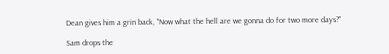Dean gives him a grin back, "Now what the hell are we gonna do for two more days?"

Sam drops the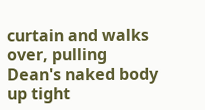curtain and walks over, pulling Dean's naked body up tight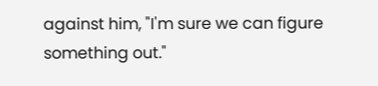against him, "I'm sure we can figure something out."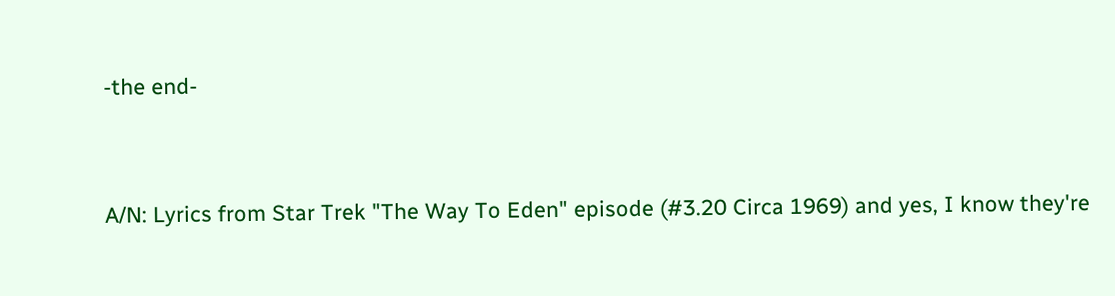-the end-


A/N: Lyrics from Star Trek "The Way To Eden" episode (#3.20 Circa 1969) and yes, I know they're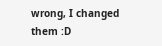wrong, I changed them :D